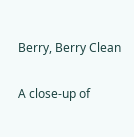Berry, Berry Clean

A close-up of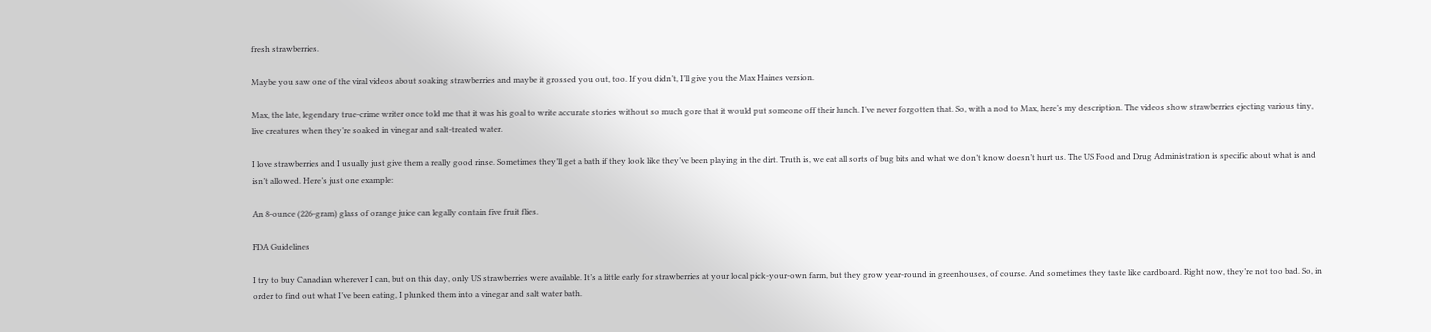fresh strawberries.

Maybe you saw one of the viral videos about soaking strawberries and maybe it grossed you out, too. If you didn’t, I’ll give you the Max Haines version.

Max, the late, legendary true-crime writer once told me that it was his goal to write accurate stories without so much gore that it would put someone off their lunch. I’ve never forgotten that. So, with a nod to Max, here’s my description. The videos show strawberries ejecting various tiny, live creatures when they’re soaked in vinegar and salt-treated water.

I love strawberries and I usually just give them a really good rinse. Sometimes they’ll get a bath if they look like they’ve been playing in the dirt. Truth is, we eat all sorts of bug bits and what we don’t know doesn’t hurt us. The US Food and Drug Administration is specific about what is and isn’t allowed. Here’s just one example:

An 8-ounce (226-gram) glass of orange juice can legally contain five fruit flies.

FDA Guidelines

I try to buy Canadian wherever I can, but on this day, only US strawberries were available. It’s a little early for strawberries at your local pick-your-own farm, but they grow year-round in greenhouses, of course. And sometimes they taste like cardboard. Right now, they’re not too bad. So, in order to find out what I’ve been eating, I plunked them into a vinegar and salt water bath.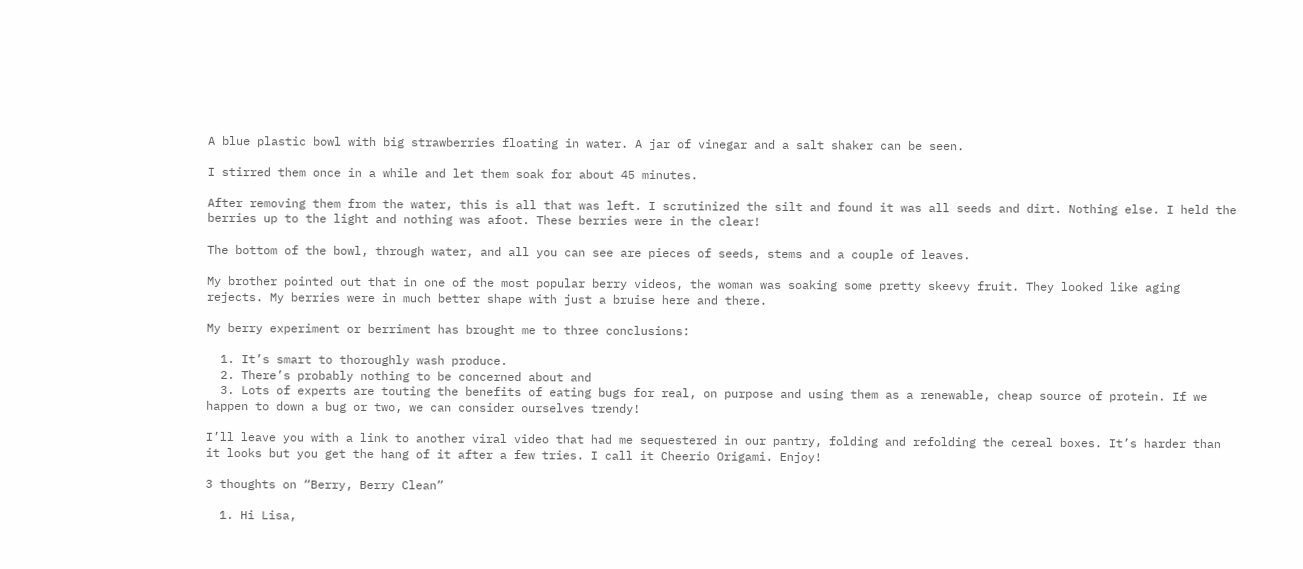A blue plastic bowl with big strawberries floating in water. A jar of vinegar and a salt shaker can be seen.

I stirred them once in a while and let them soak for about 45 minutes.

After removing them from the water, this is all that was left. I scrutinized the silt and found it was all seeds and dirt. Nothing else. I held the berries up to the light and nothing was afoot. These berries were in the clear!

The bottom of the bowl, through water, and all you can see are pieces of seeds, stems and a couple of leaves.

My brother pointed out that in one of the most popular berry videos, the woman was soaking some pretty skeevy fruit. They looked like aging rejects. My berries were in much better shape with just a bruise here and there.

My berry experiment or berriment has brought me to three conclusions:

  1. It’s smart to thoroughly wash produce.
  2. There’s probably nothing to be concerned about and
  3. Lots of experts are touting the benefits of eating bugs for real, on purpose and using them as a renewable, cheap source of protein. If we happen to down a bug or two, we can consider ourselves trendy!

I’ll leave you with a link to another viral video that had me sequestered in our pantry, folding and refolding the cereal boxes. It’s harder than it looks but you get the hang of it after a few tries. I call it Cheerio Origami. Enjoy!

3 thoughts on “Berry, Berry Clean”

  1. Hi Lisa,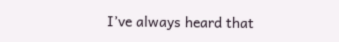I’ve always heard that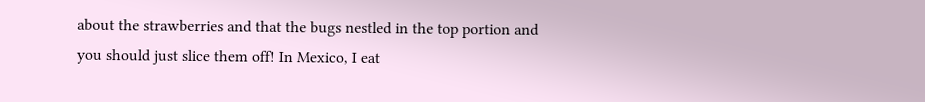about the strawberries and that the bugs nestled in the top portion and you should just slice them off! In Mexico, I eat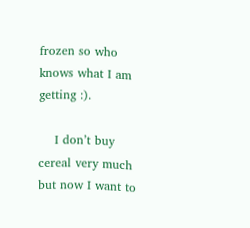frozen so who knows what I am getting :).

    I don’t buy cereal very much but now I want to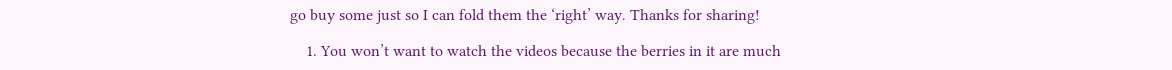go buy some just so I can fold them the ‘right’ way. Thanks for sharing!

    1. You won’t want to watch the videos because the berries in it are much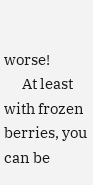worse!
      At least with frozen berries, you can be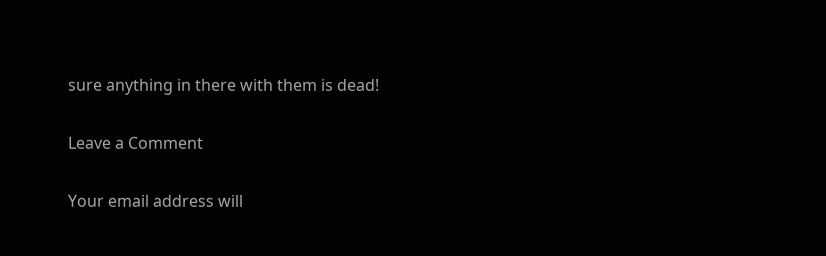sure anything in there with them is dead!

Leave a Comment

Your email address will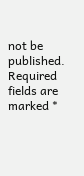not be published. Required fields are marked *